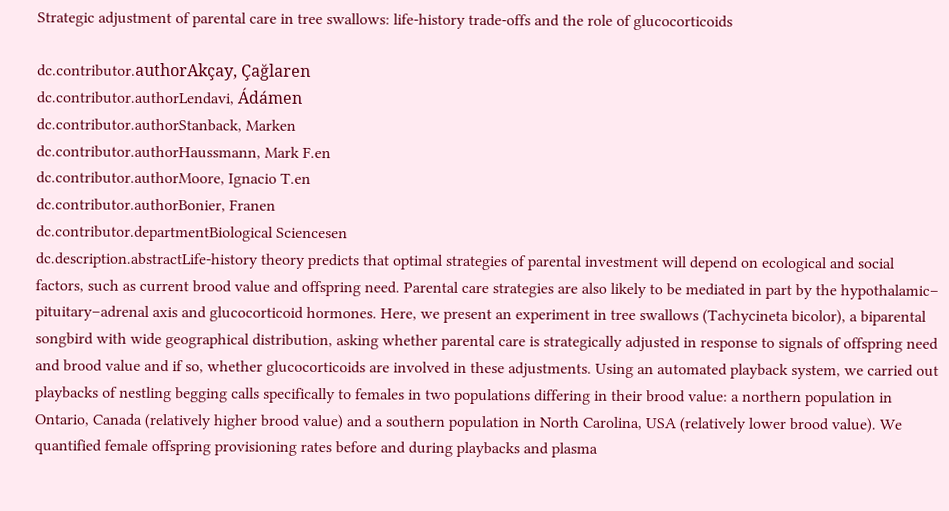Strategic adjustment of parental care in tree swallows: life-history trade-offs and the role of glucocorticoids

dc.contributor.authorAkçay, Çağlaren
dc.contributor.authorLendavi, Ádámen
dc.contributor.authorStanback, Marken
dc.contributor.authorHaussmann, Mark F.en
dc.contributor.authorMoore, Ignacio T.en
dc.contributor.authorBonier, Franen
dc.contributor.departmentBiological Sciencesen
dc.description.abstractLife-history theory predicts that optimal strategies of parental investment will depend on ecological and social factors, such as current brood value and offspring need. Parental care strategies are also likely to be mediated in part by the hypothalamic– pituitary–adrenal axis and glucocorticoid hormones. Here, we present an experiment in tree swallows (Tachycineta bicolor), a biparental songbird with wide geographical distribution, asking whether parental care is strategically adjusted in response to signals of offspring need and brood value and if so, whether glucocorticoids are involved in these adjustments. Using an automated playback system, we carried out playbacks of nestling begging calls specifically to females in two populations differing in their brood value: a northern population in Ontario, Canada (relatively higher brood value) and a southern population in North Carolina, USA (relatively lower brood value). We quantified female offspring provisioning rates before and during playbacks and plasma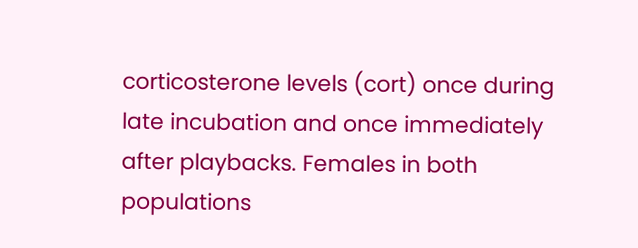corticosterone levels (cort) once during late incubation and once immediately after playbacks. Females in both populations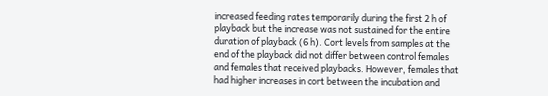increased feeding rates temporarily during the first 2 h of playback but the increase was not sustained for the entire duration of playback (6 h). Cort levels from samples at the end of the playback did not differ between control females and females that received playbacks. However, females that had higher increases in cort between the incubation and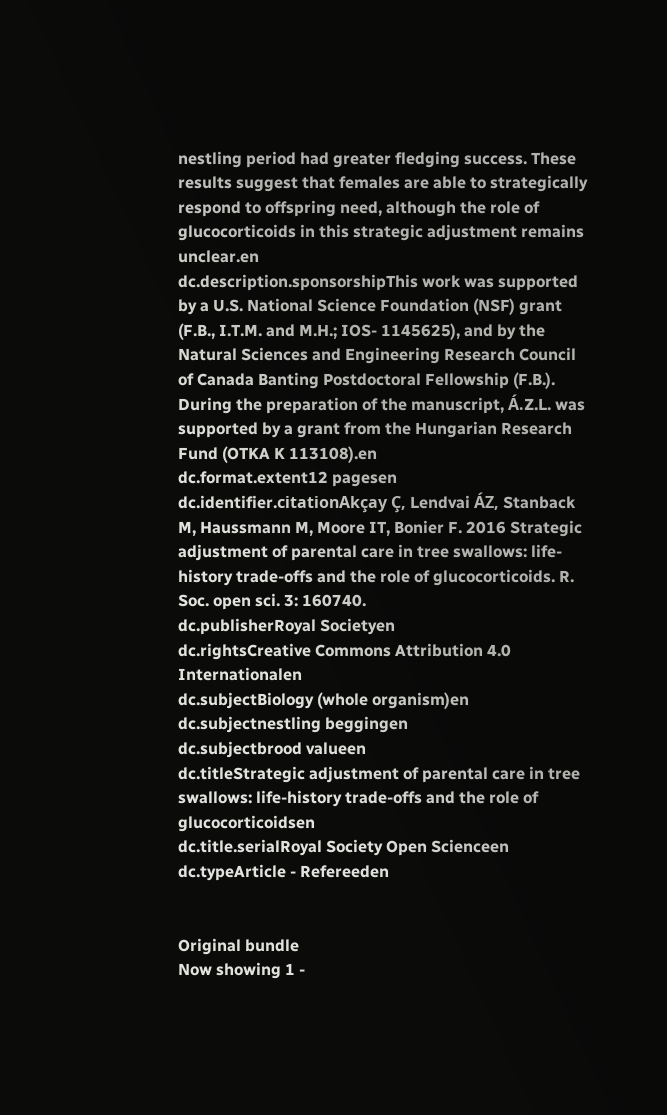nestling period had greater fledging success. These results suggest that females are able to strategically respond to offspring need, although the role of glucocorticoids in this strategic adjustment remains unclear.en
dc.description.sponsorshipThis work was supported by a U.S. National Science Foundation (NSF) grant (F.B., I.T.M. and M.H.; IOS- 1145625), and by the Natural Sciences and Engineering Research Council of Canada Banting Postdoctoral Fellowship (F.B.). During the preparation of the manuscript, Á.Z.L. was supported by a grant from the Hungarian Research Fund (OTKA K 113108).en
dc.format.extent12 pagesen
dc.identifier.citationAkçay Ç, Lendvai ÁZ, Stanback M, Haussmann M, Moore IT, Bonier F. 2016 Strategic adjustment of parental care in tree swallows: life-history trade-offs and the role of glucocorticoids. R. Soc. open sci. 3: 160740.
dc.publisherRoyal Societyen
dc.rightsCreative Commons Attribution 4.0 Internationalen
dc.subjectBiology (whole organism)en
dc.subjectnestling beggingen
dc.subjectbrood valueen
dc.titleStrategic adjustment of parental care in tree swallows: life-history trade-offs and the role of glucocorticoidsen
dc.title.serialRoyal Society Open Scienceen
dc.typeArticle - Refereeden


Original bundle
Now showing 1 -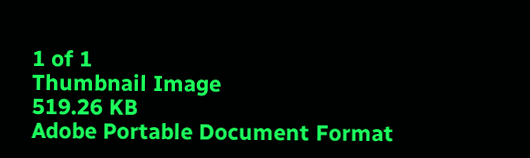1 of 1
Thumbnail Image
519.26 KB
Adobe Portable Document Format